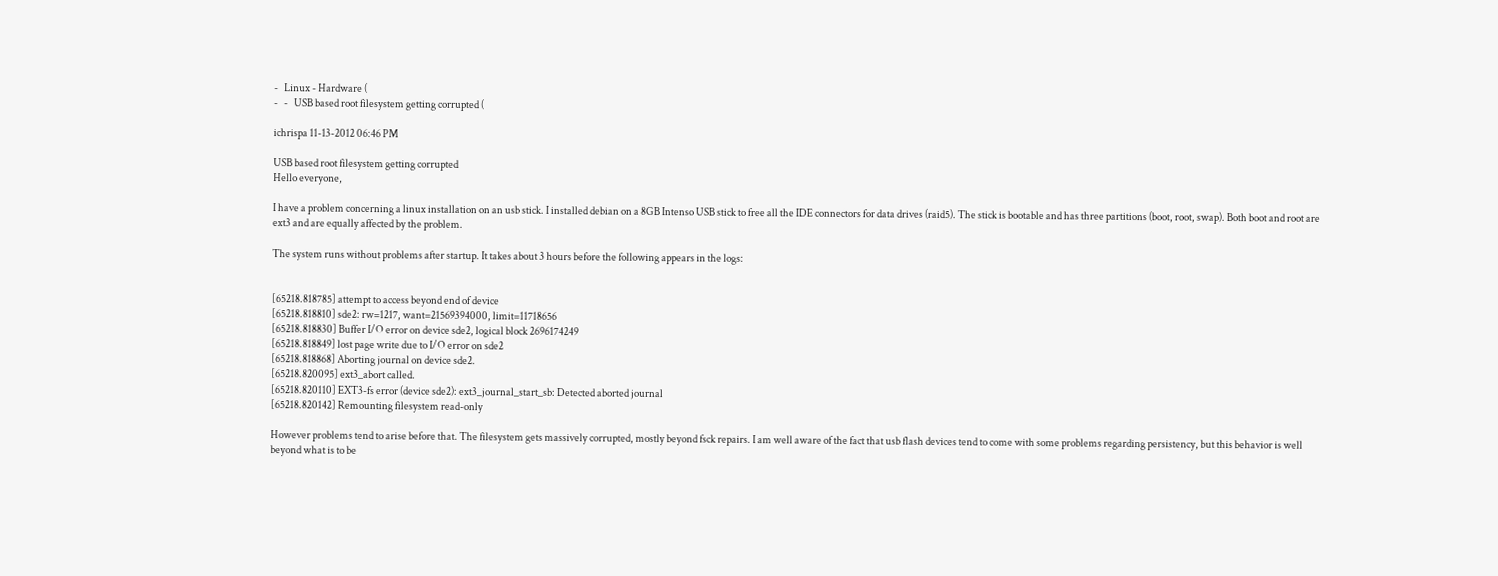-   Linux - Hardware (
-   -   USB based root filesystem getting corrupted (

ichrispa 11-13-2012 06:46 PM

USB based root filesystem getting corrupted
Hello everyone,

I have a problem concerning a linux installation on an usb stick. I installed debian on a 8GB Intenso USB stick to free all the IDE connectors for data drives (raid5). The stick is bootable and has three partitions (boot, root, swap). Both boot and root are ext3 and are equally affected by the problem.

The system runs without problems after startup. It takes about 3 hours before the following appears in the logs:


[65218.818785] attempt to access beyond end of device
[65218.818810] sde2: rw=1217, want=21569394000, limit=11718656
[65218.818830] Buffer I/O error on device sde2, logical block 2696174249
[65218.818849] lost page write due to I/O error on sde2
[65218.818868] Aborting journal on device sde2.
[65218.820095] ext3_abort called.
[65218.820110] EXT3-fs error (device sde2): ext3_journal_start_sb: Detected aborted journal
[65218.820142] Remounting filesystem read-only

However problems tend to arise before that. The filesystem gets massively corrupted, mostly beyond fsck repairs. I am well aware of the fact that usb flash devices tend to come with some problems regarding persistency, but this behavior is well beyond what is to be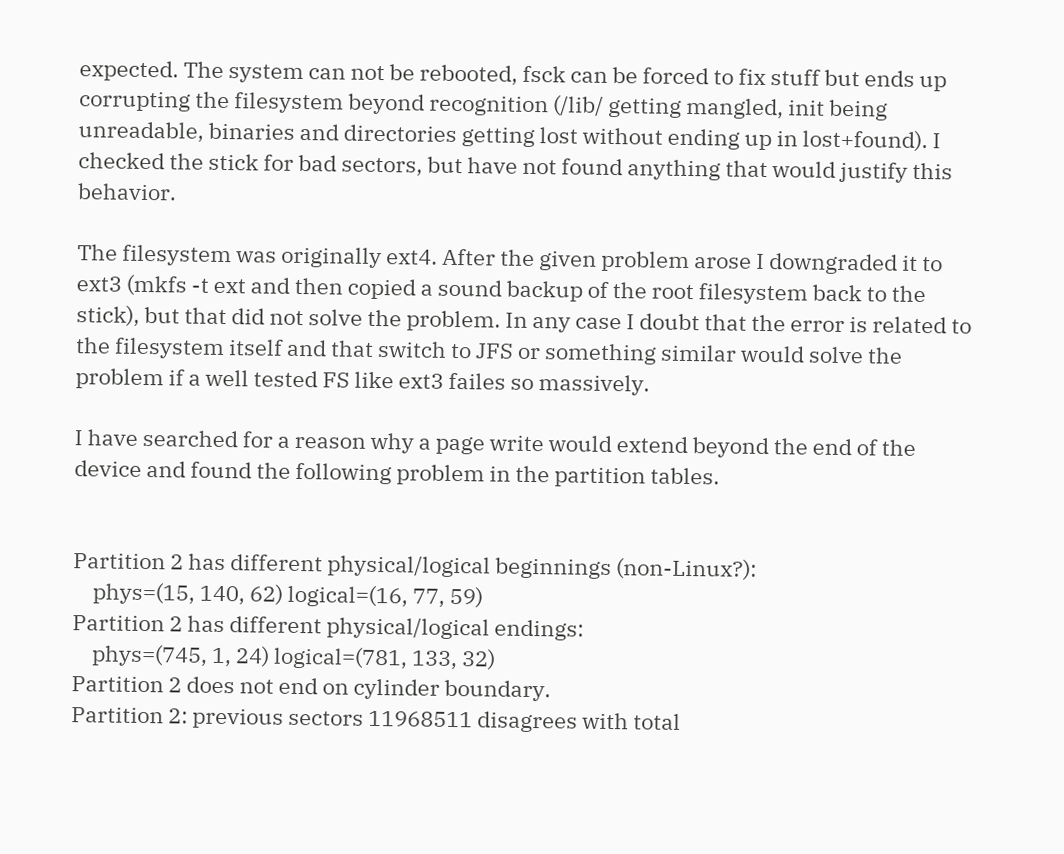expected. The system can not be rebooted, fsck can be forced to fix stuff but ends up corrupting the filesystem beyond recognition (/lib/ getting mangled, init being unreadable, binaries and directories getting lost without ending up in lost+found). I checked the stick for bad sectors, but have not found anything that would justify this behavior.

The filesystem was originally ext4. After the given problem arose I downgraded it to ext3 (mkfs -t ext and then copied a sound backup of the root filesystem back to the stick), but that did not solve the problem. In any case I doubt that the error is related to the filesystem itself and that switch to JFS or something similar would solve the problem if a well tested FS like ext3 failes so massively.

I have searched for a reason why a page write would extend beyond the end of the device and found the following problem in the partition tables.


Partition 2 has different physical/logical beginnings (non-Linux?):
    phys=(15, 140, 62) logical=(16, 77, 59)
Partition 2 has different physical/logical endings:
    phys=(745, 1, 24) logical=(781, 133, 32)
Partition 2 does not end on cylinder boundary.
Partition 2: previous sectors 11968511 disagrees with total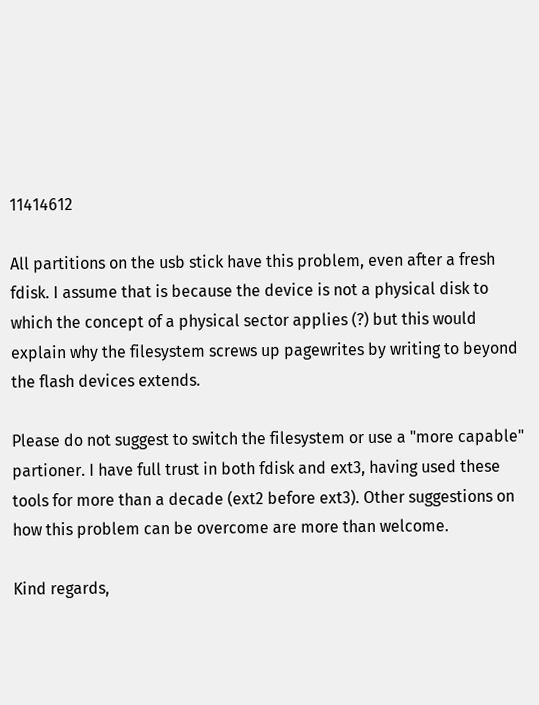11414612

All partitions on the usb stick have this problem, even after a fresh fdisk. I assume that is because the device is not a physical disk to which the concept of a physical sector applies (?) but this would explain why the filesystem screws up pagewrites by writing to beyond the flash devices extends.

Please do not suggest to switch the filesystem or use a "more capable" partioner. I have full trust in both fdisk and ext3, having used these tools for more than a decade (ext2 before ext3). Other suggestions on how this problem can be overcome are more than welcome.

Kind regards,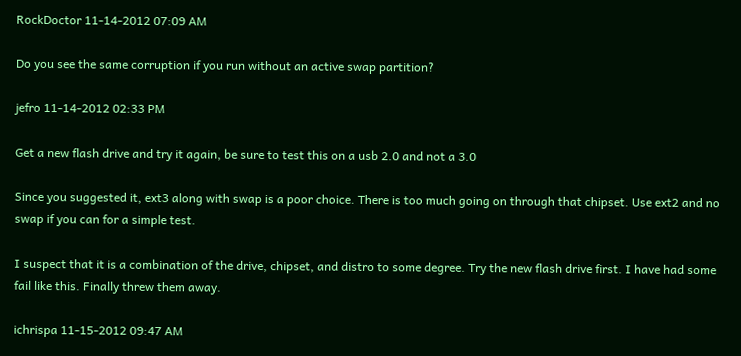RockDoctor 11-14-2012 07:09 AM

Do you see the same corruption if you run without an active swap partition?

jefro 11-14-2012 02:33 PM

Get a new flash drive and try it again, be sure to test this on a usb 2.0 and not a 3.0

Since you suggested it, ext3 along with swap is a poor choice. There is too much going on through that chipset. Use ext2 and no swap if you can for a simple test.

I suspect that it is a combination of the drive, chipset, and distro to some degree. Try the new flash drive first. I have had some fail like this. Finally threw them away.

ichrispa 11-15-2012 09:47 AM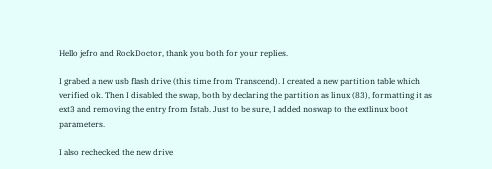Hello jefro and RockDoctor, thank you both for your replies.

I grabed a new usb flash drive (this time from Transcend). I created a new partition table which verified ok. Then I disabled the swap, both by declaring the partition as linux (83), formatting it as ext3 and removing the entry from fstab. Just to be sure, I added noswap to the extlinux boot parameters.

I also rechecked the new drive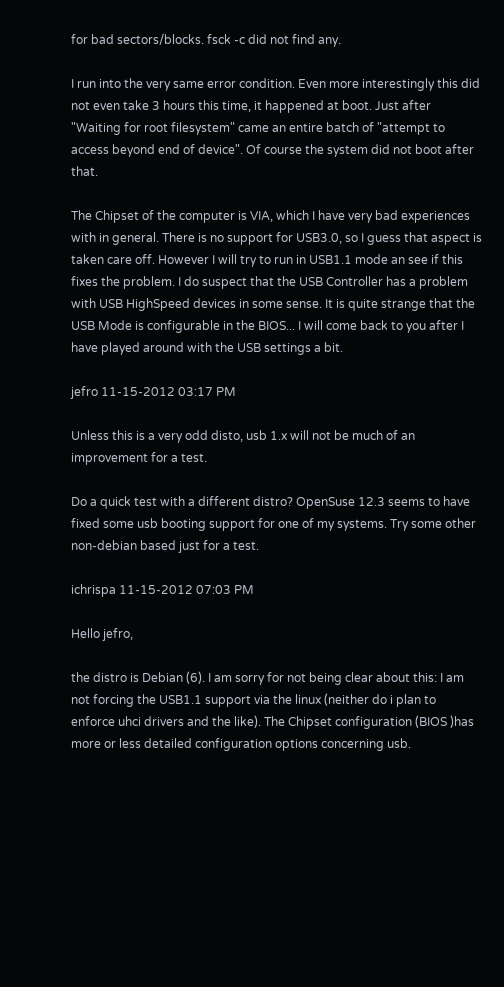for bad sectors/blocks. fsck -c did not find any.

I run into the very same error condition. Even more interestingly this did not even take 3 hours this time, it happened at boot. Just after "Waiting for root filesystem" came an entire batch of "attempt to access beyond end of device". Of course the system did not boot after that.

The Chipset of the computer is VIA, which I have very bad experiences with in general. There is no support for USB3.0, so I guess that aspect is taken care off. However I will try to run in USB1.1 mode an see if this fixes the problem. I do suspect that the USB Controller has a problem with USB HighSpeed devices in some sense. It is quite strange that the USB Mode is configurable in the BIOS... I will come back to you after I have played around with the USB settings a bit.

jefro 11-15-2012 03:17 PM

Unless this is a very odd disto, usb 1.x will not be much of an improvement for a test.

Do a quick test with a different distro? OpenSuse 12.3 seems to have fixed some usb booting support for one of my systems. Try some other non-debian based just for a test.

ichrispa 11-15-2012 07:03 PM

Hello jefro,

the distro is Debian (6). I am sorry for not being clear about this: I am not forcing the USB1.1 support via the linux (neither do i plan to enforce uhci drivers and the like). The Chipset configuration (BIOS )has more or less detailed configuration options concerning usb.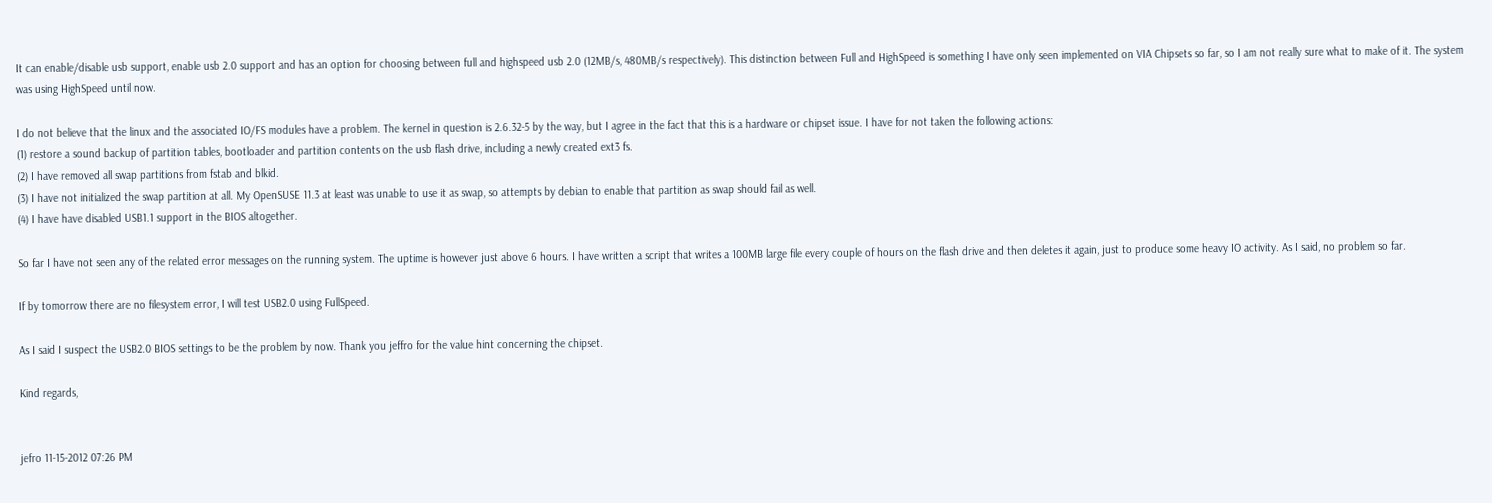It can enable/disable usb support, enable usb 2.0 support and has an option for choosing between full and highspeed usb 2.0 (12MB/s, 480MB/s respectively). This distinction between Full and HighSpeed is something I have only seen implemented on VIA Chipsets so far, so I am not really sure what to make of it. The system was using HighSpeed until now.

I do not believe that the linux and the associated IO/FS modules have a problem. The kernel in question is 2.6.32-5 by the way, but I agree in the fact that this is a hardware or chipset issue. I have for not taken the following actions:
(1) restore a sound backup of partition tables, bootloader and partition contents on the usb flash drive, including a newly created ext3 fs.
(2) I have removed all swap partitions from fstab and blkid.
(3) I have not initialized the swap partition at all. My OpenSUSE 11.3 at least was unable to use it as swap, so attempts by debian to enable that partition as swap should fail as well.
(4) I have have disabled USB1.1 support in the BIOS altogether.

So far I have not seen any of the related error messages on the running system. The uptime is however just above 6 hours. I have written a script that writes a 100MB large file every couple of hours on the flash drive and then deletes it again, just to produce some heavy IO activity. As I said, no problem so far.

If by tomorrow there are no filesystem error, I will test USB2.0 using FullSpeed.

As I said I suspect the USB2.0 BIOS settings to be the problem by now. Thank you jeffro for the value hint concerning the chipset.

Kind regards,


jefro 11-15-2012 07:26 PM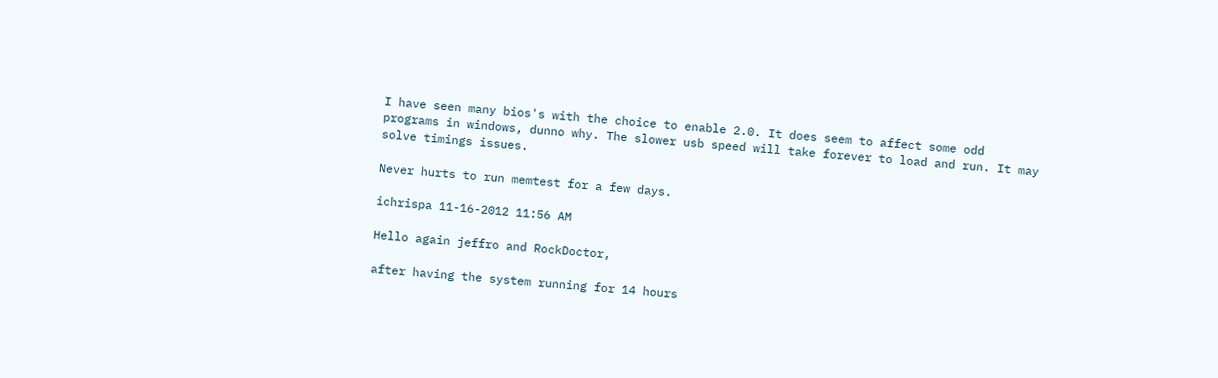I have seen many bios's with the choice to enable 2.0. It does seem to affect some odd programs in windows, dunno why. The slower usb speed will take forever to load and run. It may solve timings issues.

Never hurts to run memtest for a few days.

ichrispa 11-16-2012 11:56 AM

Hello again jeffro and RockDoctor,

after having the system running for 14 hours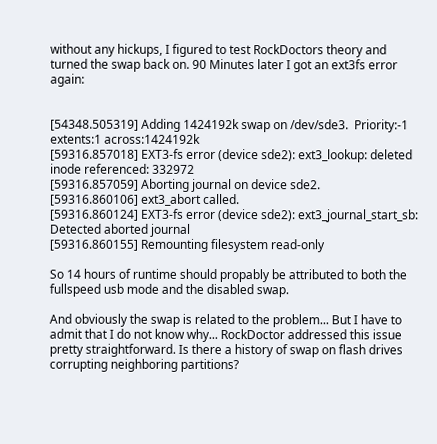without any hickups, I figured to test RockDoctors theory and turned the swap back on. 90 Minutes later I got an ext3fs error again:


[54348.505319] Adding 1424192k swap on /dev/sde3.  Priority:-1 extents:1 across:1424192k
[59316.857018] EXT3-fs error (device sde2): ext3_lookup: deleted inode referenced: 332972
[59316.857059] Aborting journal on device sde2.
[59316.860106] ext3_abort called.
[59316.860124] EXT3-fs error (device sde2): ext3_journal_start_sb: Detected aborted journal
[59316.860155] Remounting filesystem read-only

So 14 hours of runtime should propably be attributed to both the fullspeed usb mode and the disabled swap.

And obviously the swap is related to the problem... But I have to admit that I do not know why... RockDoctor addressed this issue pretty straightforward. Is there a history of swap on flash drives corrupting neighboring partitions?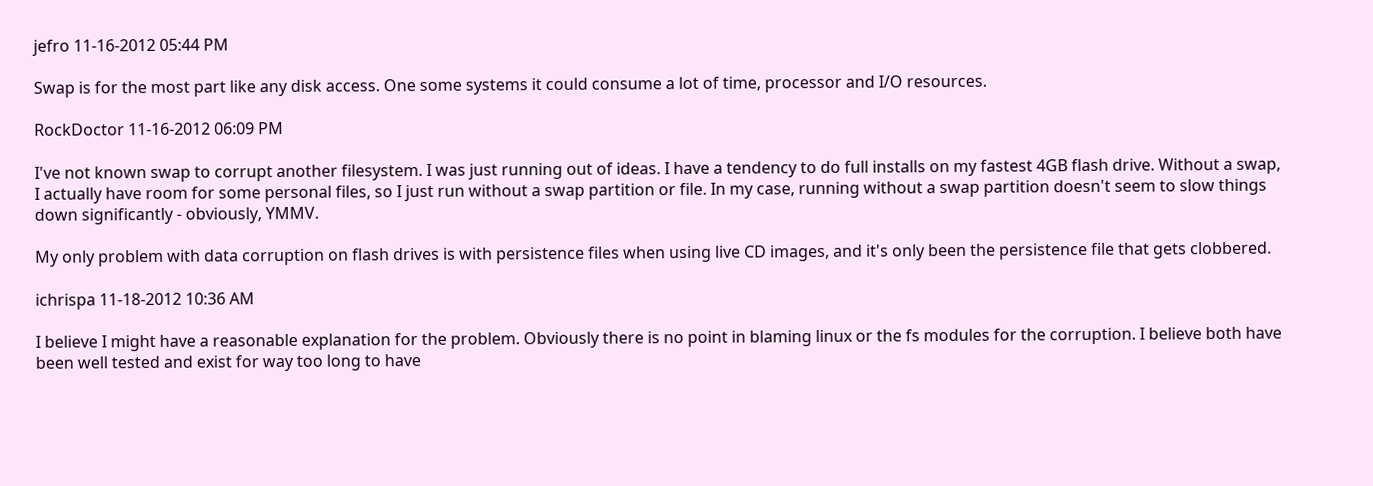jefro 11-16-2012 05:44 PM

Swap is for the most part like any disk access. One some systems it could consume a lot of time, processor and I/O resources.

RockDoctor 11-16-2012 06:09 PM

I've not known swap to corrupt another filesystem. I was just running out of ideas. I have a tendency to do full installs on my fastest 4GB flash drive. Without a swap, I actually have room for some personal files, so I just run without a swap partition or file. In my case, running without a swap partition doesn't seem to slow things down significantly - obviously, YMMV.

My only problem with data corruption on flash drives is with persistence files when using live CD images, and it's only been the persistence file that gets clobbered.

ichrispa 11-18-2012 10:36 AM

I believe I might have a reasonable explanation for the problem. Obviously there is no point in blaming linux or the fs modules for the corruption. I believe both have been well tested and exist for way too long to have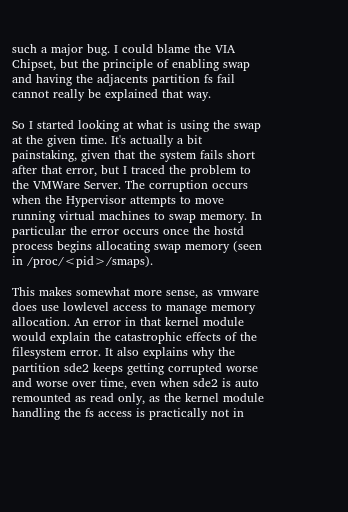such a major bug. I could blame the VIA Chipset, but the principle of enabling swap and having the adjacents partition fs fail cannot really be explained that way.

So I started looking at what is using the swap at the given time. It's actually a bit painstaking, given that the system fails short after that error, but I traced the problem to the VMWare Server. The corruption occurs when the Hypervisor attempts to move running virtual machines to swap memory. In particular the error occurs once the hostd process begins allocating swap memory (seen in /proc/<pid>/smaps).

This makes somewhat more sense, as vmware does use lowlevel access to manage memory allocation. An error in that kernel module would explain the catastrophic effects of the filesystem error. It also explains why the partition sde2 keeps getting corrupted worse and worse over time, even when sde2 is auto remounted as read only, as the kernel module handling the fs access is practically not in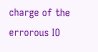charge of the errorous IO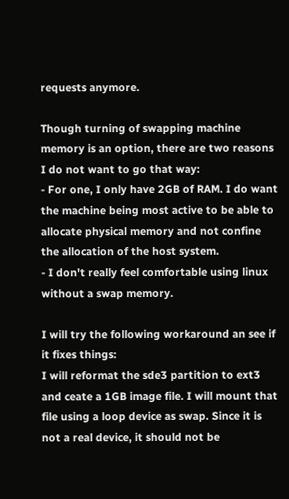requests anymore.

Though turning of swapping machine memory is an option, there are two reasons I do not want to go that way:
- For one, I only have 2GB of RAM. I do want the machine being most active to be able to allocate physical memory and not confine the allocation of the host system.
- I don't really feel comfortable using linux without a swap memory.

I will try the following workaround an see if it fixes things:
I will reformat the sde3 partition to ext3 and ceate a 1GB image file. I will mount that file using a loop device as swap. Since it is not a real device, it should not be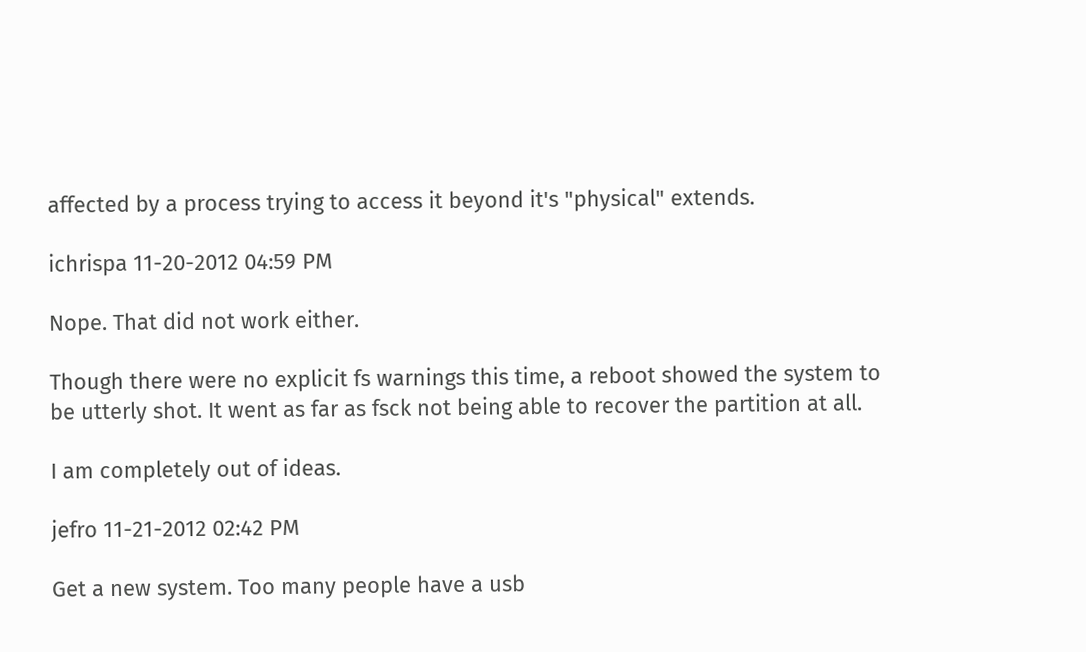affected by a process trying to access it beyond it's "physical" extends.

ichrispa 11-20-2012 04:59 PM

Nope. That did not work either.

Though there were no explicit fs warnings this time, a reboot showed the system to be utterly shot. It went as far as fsck not being able to recover the partition at all.

I am completely out of ideas.

jefro 11-21-2012 02:42 PM

Get a new system. Too many people have a usb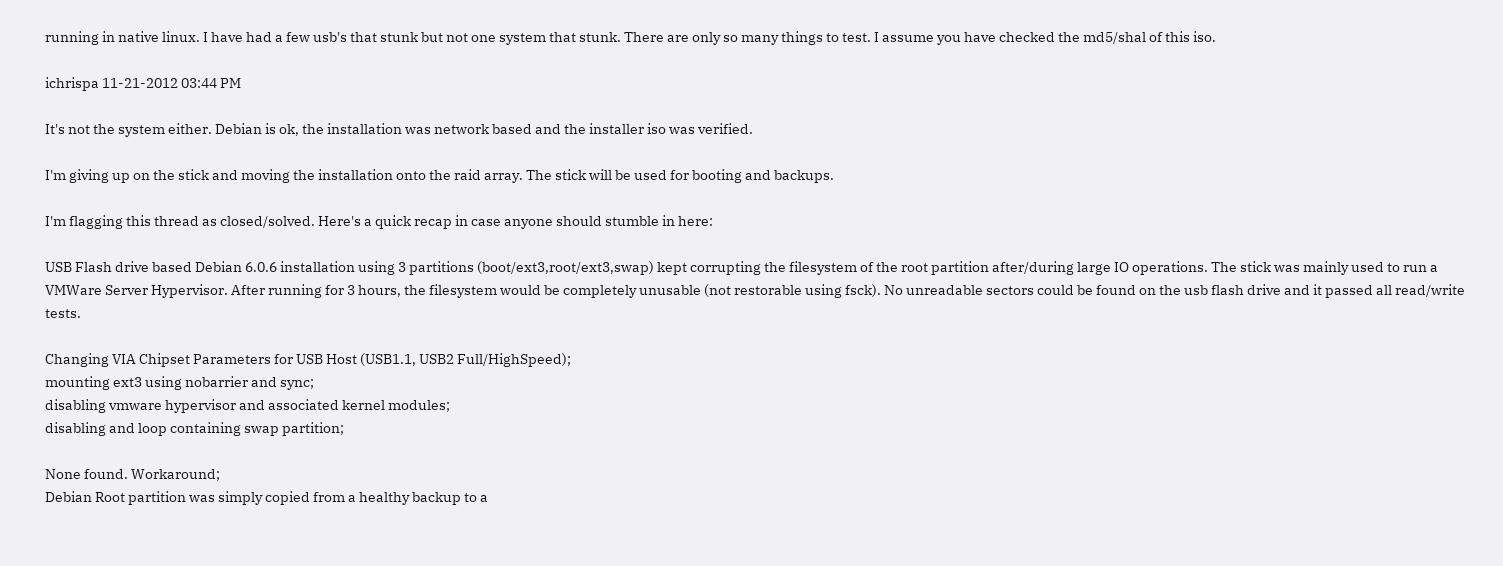running in native linux. I have had a few usb's that stunk but not one system that stunk. There are only so many things to test. I assume you have checked the md5/shal of this iso.

ichrispa 11-21-2012 03:44 PM

It's not the system either. Debian is ok, the installation was network based and the installer iso was verified.

I'm giving up on the stick and moving the installation onto the raid array. The stick will be used for booting and backups.

I'm flagging this thread as closed/solved. Here's a quick recap in case anyone should stumble in here:

USB Flash drive based Debian 6.0.6 installation using 3 partitions (boot/ext3,root/ext3,swap) kept corrupting the filesystem of the root partition after/during large IO operations. The stick was mainly used to run a VMWare Server Hypervisor. After running for 3 hours, the filesystem would be completely unusable (not restorable using fsck). No unreadable sectors could be found on the usb flash drive and it passed all read/write tests.

Changing VIA Chipset Parameters for USB Host (USB1.1, USB2 Full/HighSpeed);
mounting ext3 using nobarrier and sync;
disabling vmware hypervisor and associated kernel modules;
disabling and loop containing swap partition;

None found. Workaround;
Debian Root partition was simply copied from a healthy backup to a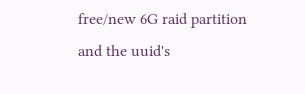free/new 6G raid partition and the uuid's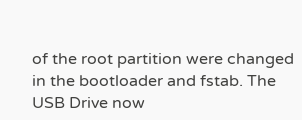of the root partition were changed in the bootloader and fstab. The USB Drive now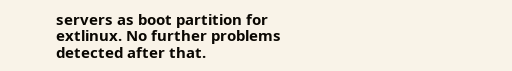servers as boot partition for extlinux. No further problems detected after that.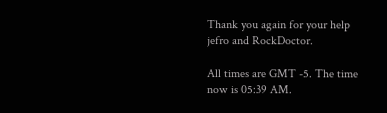Thank you again for your help jefro and RockDoctor.

All times are GMT -5. The time now is 05:39 AM.